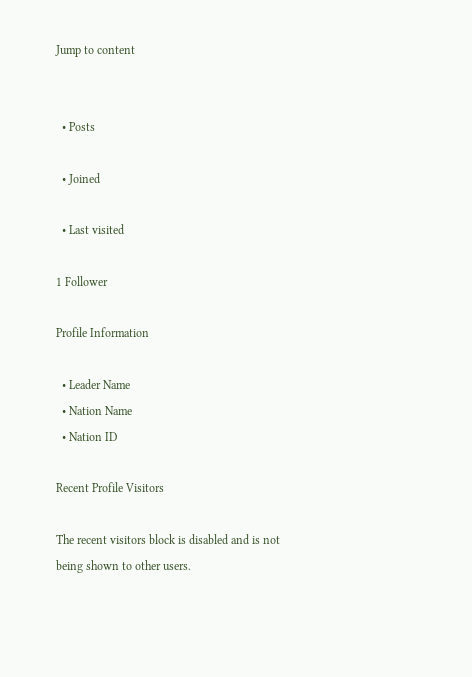Jump to content


  • Posts

  • Joined

  • Last visited

1 Follower

Profile Information

  • Leader Name
  • Nation Name
  • Nation ID

Recent Profile Visitors

The recent visitors block is disabled and is not being shown to other users.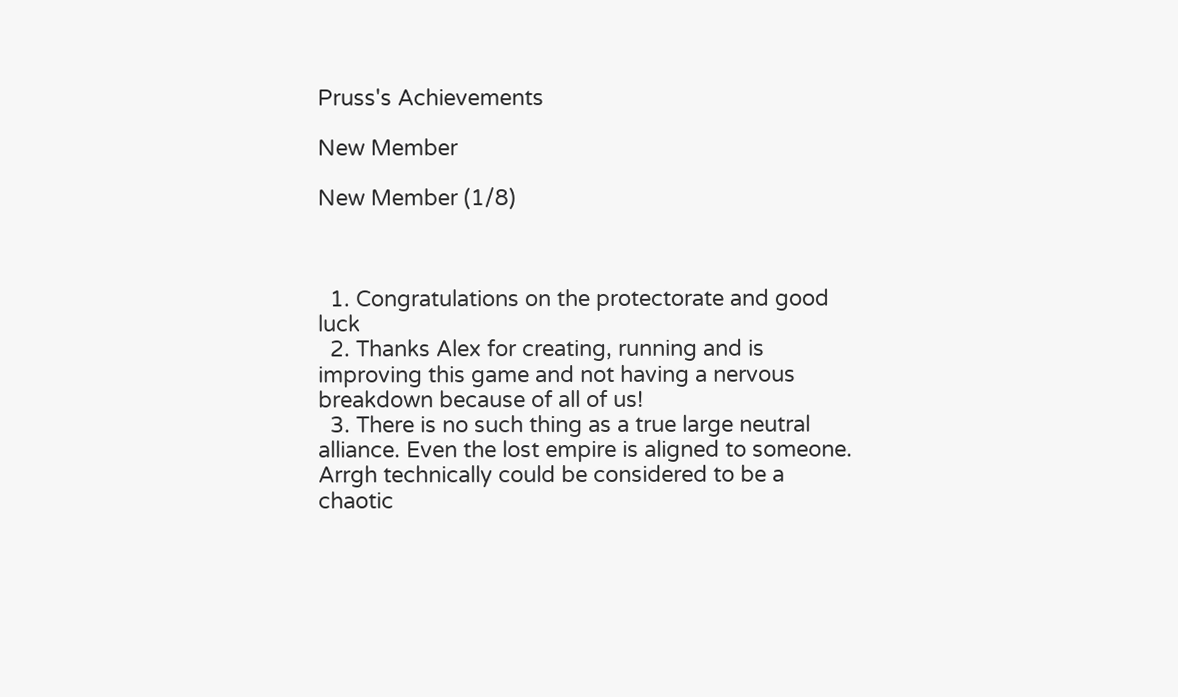Pruss's Achievements

New Member

New Member (1/8)



  1. Congratulations on the protectorate and good luck
  2. Thanks Alex for creating, running and is improving this game and not having a nervous breakdown because of all of us!
  3. There is no such thing as a true large neutral alliance. Even the lost empire is aligned to someone. Arrgh technically could be considered to be a chaotic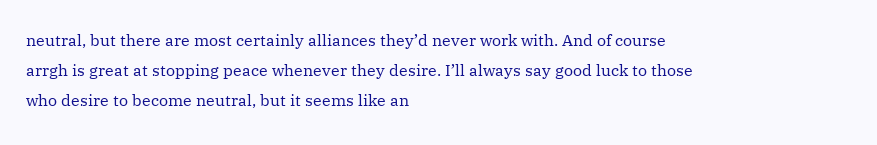neutral, but there are most certainly alliances they’d never work with. And of course arrgh is great at stopping peace whenever they desire. I’ll always say good luck to those who desire to become neutral, but it seems like an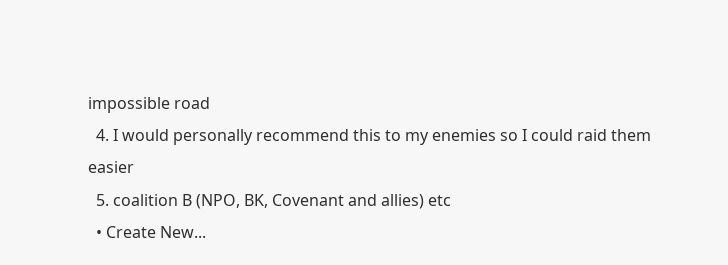impossible road
  4. I would personally recommend this to my enemies so I could raid them easier
  5. coalition B (NPO, BK, Covenant and allies) etc
  • Create New...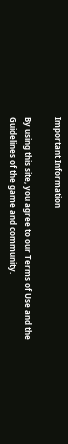Important Information

By using this site, you agree to our Terms of Use and the Guidelines of the game and community.